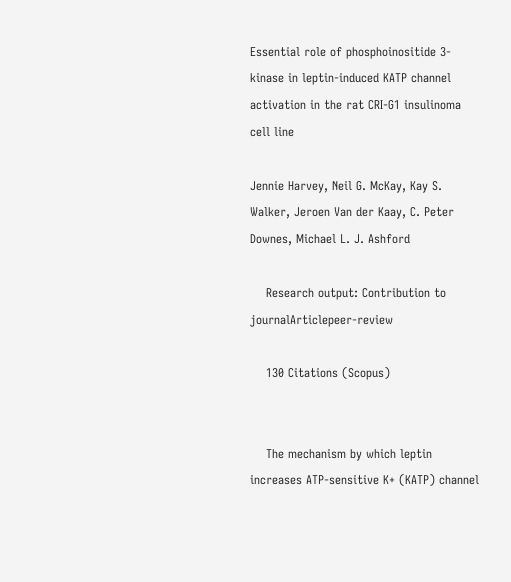Essential role of phosphoinositide 3-kinase in leptin-induced KATP channel activation in the rat CRI-G1 insulinoma cell line

Jennie Harvey, Neil G. McKay, Kay S. Walker, Jeroen Van der Kaay, C. Peter Downes, Michael L. J. Ashford

    Research output: Contribution to journalArticlepeer-review

    130 Citations (Scopus)


    The mechanism by which leptin increases ATP-sensitive K+ (KATP) channel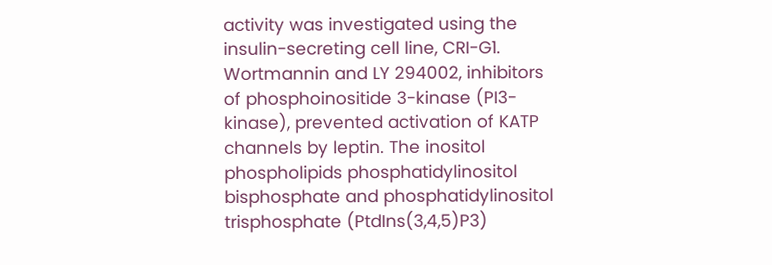activity was investigated using the insulin-secreting cell line, CRI-G1. Wortmannin and LY 294002, inhibitors of phosphoinositide 3-kinase (PI3-kinase), prevented activation of KATP channels by leptin. The inositol phospholipids phosphatidylinositol bisphosphate and phosphatidylinositol trisphosphate (PtdIns(3,4,5)P3)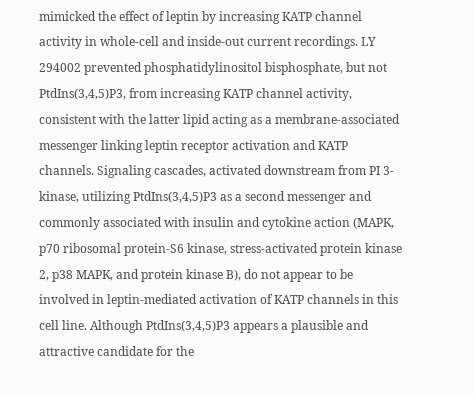mimicked the effect of leptin by increasing KATP channel activity in whole-cell and inside-out current recordings. LY 294002 prevented phosphatidylinositol bisphosphate, but not PtdIns(3,4,5)P3, from increasing KATP channel activity, consistent with the latter lipid acting as a membrane-associated messenger linking leptin receptor activation and KATP channels. Signaling cascades, activated downstream from PI 3-kinase, utilizing PtdIns(3,4,5)P3 as a second messenger and commonly associated with insulin and cytokine action (MAPK, p70 ribosomal protein-S6 kinase, stress-activated protein kinase 2, p38 MAPK, and protein kinase B), do not appear to be involved in leptin-mediated activation of KATP channels in this cell line. Although PtdIns(3,4,5)P3 appears a plausible and attractive candidate for the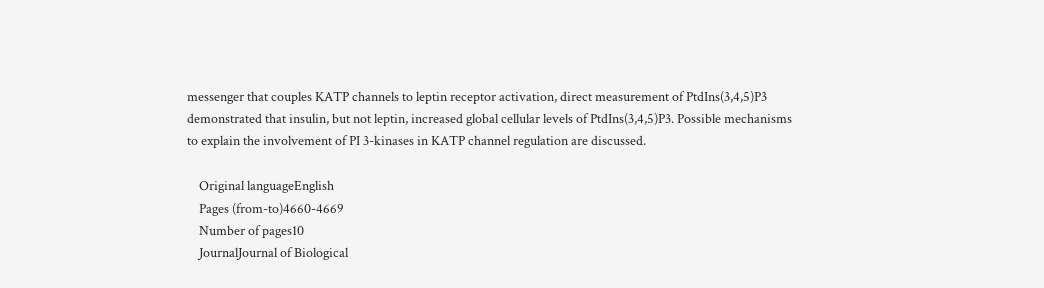messenger that couples KATP channels to leptin receptor activation, direct measurement of PtdIns(3,4,5)P3 demonstrated that insulin, but not leptin, increased global cellular levels of PtdIns(3,4,5)P3. Possible mechanisms to explain the involvement of PI 3-kinases in KATP channel regulation are discussed.

    Original languageEnglish
    Pages (from-to)4660-4669
    Number of pages10
    JournalJournal of Biological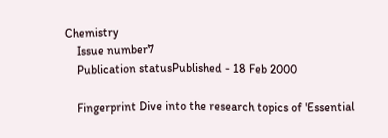Chemistry
    Issue number7
    Publication statusPublished - 18 Feb 2000

    Fingerprint Dive into the research topics of 'Essential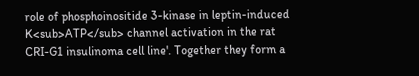role of phosphoinositide 3-kinase in leptin-induced K<sub>ATP</sub> channel activation in the rat CRI-G1 insulinoma cell line'. Together they form a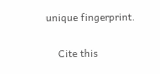unique fingerprint.

    Cite this